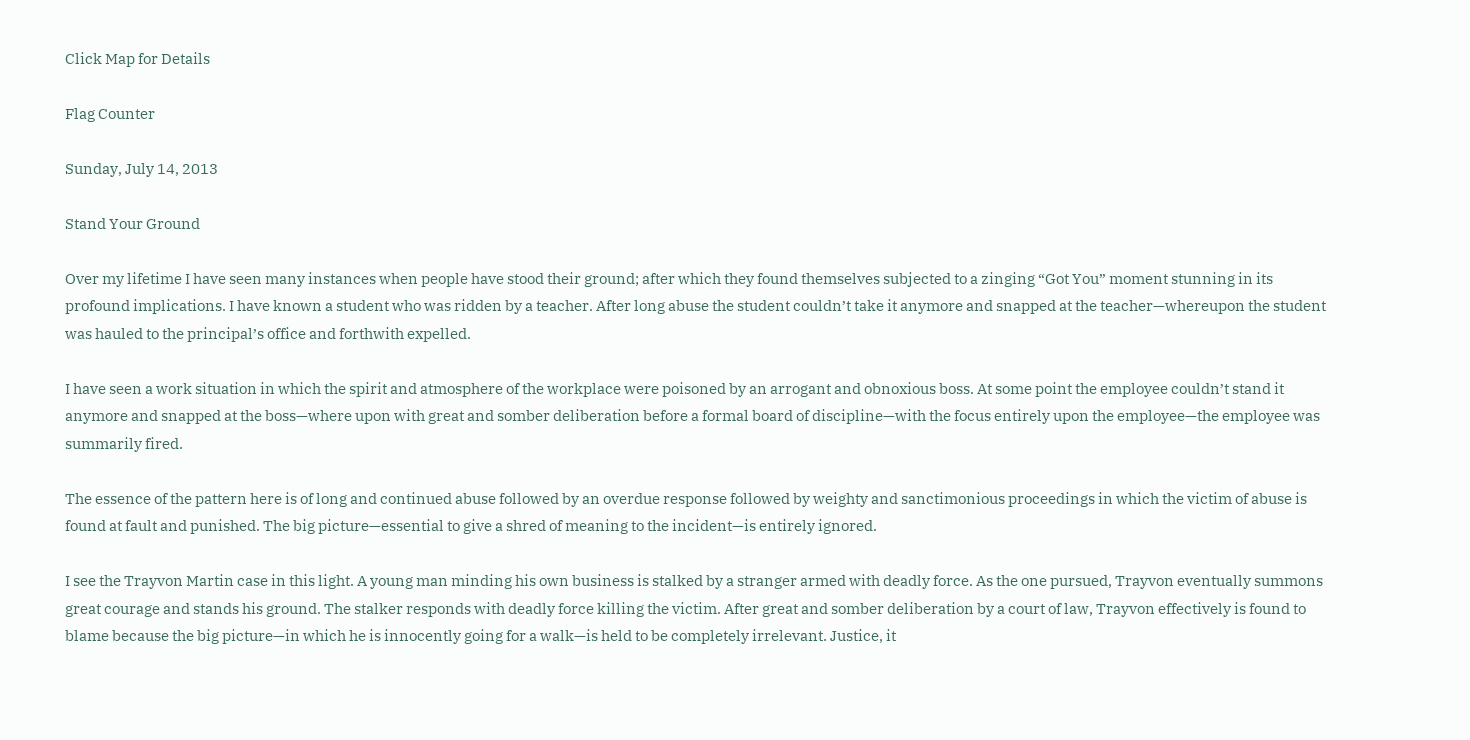Click Map for Details

Flag Counter

Sunday, July 14, 2013

Stand Your Ground

Over my lifetime I have seen many instances when people have stood their ground; after which they found themselves subjected to a zinging “Got You” moment stunning in its profound implications. I have known a student who was ridden by a teacher. After long abuse the student couldn’t take it anymore and snapped at the teacher—whereupon the student was hauled to the principal’s office and forthwith expelled.

I have seen a work situation in which the spirit and atmosphere of the workplace were poisoned by an arrogant and obnoxious boss. At some point the employee couldn’t stand it anymore and snapped at the boss—where upon with great and somber deliberation before a formal board of discipline—with the focus entirely upon the employee—the employee was summarily fired.

The essence of the pattern here is of long and continued abuse followed by an overdue response followed by weighty and sanctimonious proceedings in which the victim of abuse is found at fault and punished. The big picture—essential to give a shred of meaning to the incident—is entirely ignored.

I see the Trayvon Martin case in this light. A young man minding his own business is stalked by a stranger armed with deadly force. As the one pursued, Trayvon eventually summons great courage and stands his ground. The stalker responds with deadly force killing the victim. After great and somber deliberation by a court of law, Trayvon effectively is found to blame because the big picture—in which he is innocently going for a walk—is held to be completely irrelevant. Justice, it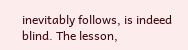inevitably follows, is indeed blind. The lesson,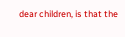dear children, is that the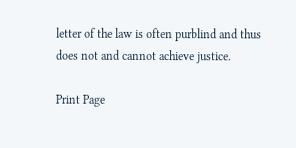letter of the law is often purblind and thus does not and cannot achieve justice.

Print Page